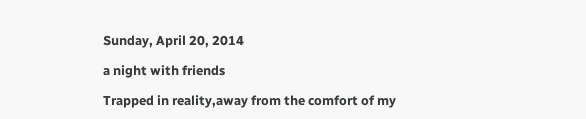Sunday, April 20, 2014

a night with friends

Trapped in reality,away from the comfort of my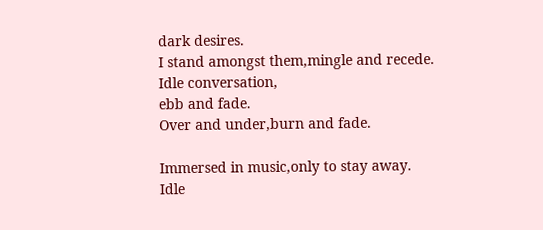dark desires.
I stand amongst them,mingle and recede.
Idle conversation,
ebb and fade.
Over and under,burn and fade.

Immersed in music,only to stay away.
Idle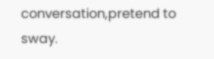conversation,pretend to sway.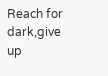Reach for dark,give up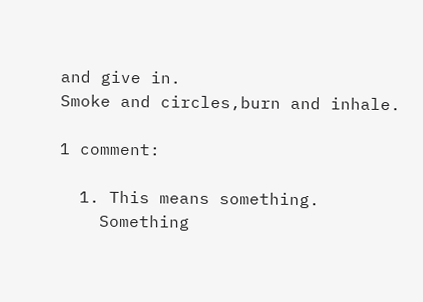and give in.
Smoke and circles,burn and inhale.

1 comment:

  1. This means something.
    Something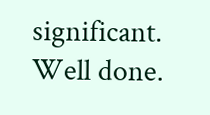significant. Well done.